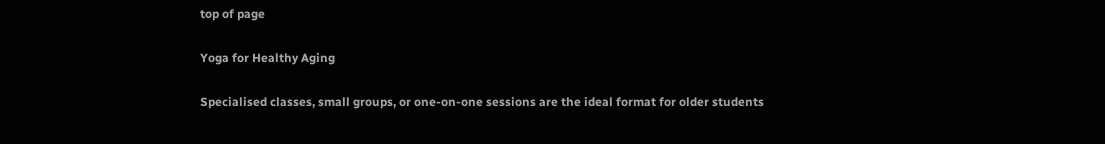top of page

Yoga for Healthy Aging

Specialised classes, small groups, or one-on-one sessions are the ideal format for older students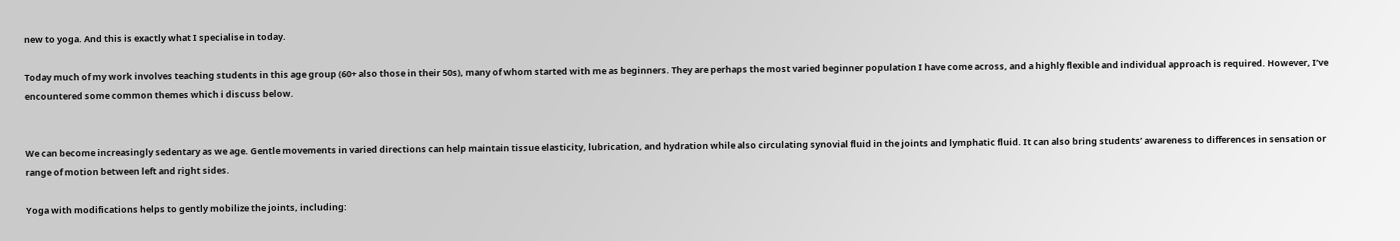new to yoga. And this is exactly what I specialise in today.

Today much of my work involves teaching students in this age group (60+ also those in their 50s), many of whom started with me as beginners. They are perhaps the most varied beginner population I have come across, and a highly flexible and individual approach is required. However, I’ve encountered some common themes which i discuss below.


We can become increasingly sedentary as we age. Gentle movements in varied directions can help maintain tissue elasticity, lubrication, and hydration while also circulating synovial fluid in the joints and lymphatic fluid. It can also bring students’ awareness to differences in sensation or range of motion between left and right sides.

Yoga with modifications helps to gently mobilize the joints, including: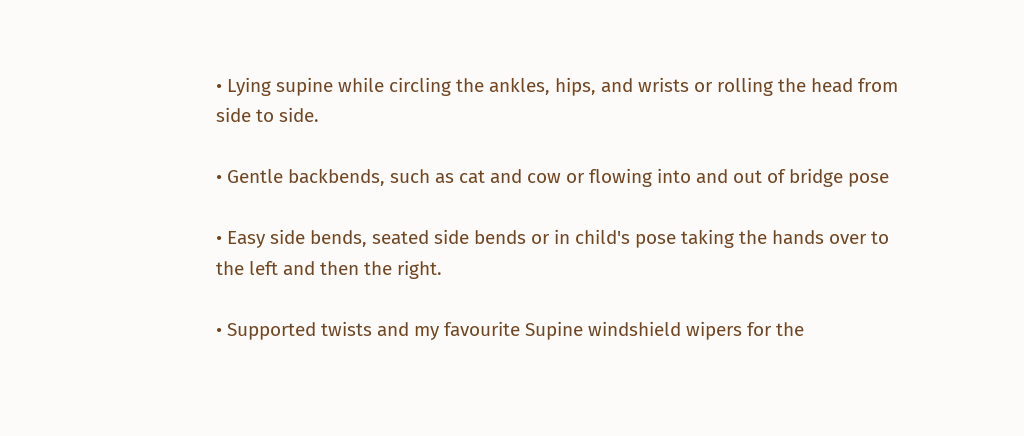• Lying supine while circling the ankles, hips, and wrists or rolling the head from side to side.

• Gentle backbends, such as cat and cow or flowing into and out of bridge pose

• Easy side bends, seated side bends or in child's pose taking the hands over to the left and then the right.

• Supported twists and my favourite Supine windshield wipers for the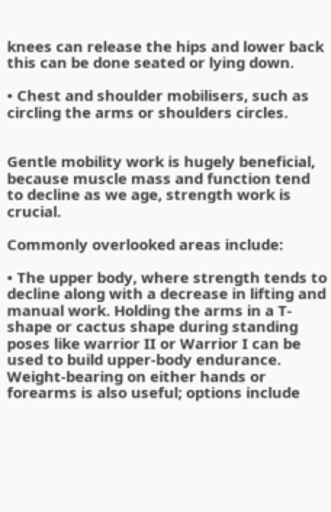knees can release the hips and lower back this can be done seated or lying down.

• Chest and shoulder mobilisers, such as circling the arms or shoulders circles.


Gentle mobility work is hugely beneficial, because muscle mass and function tend to decline as we age, strength work is crucial.

Commonly overlooked areas include:

• The upper body, where strength tends to decline along with a decrease in lifting and manual work. Holding the arms in a T-shape or cactus shape during standing poses like warrior II or Warrior I can be used to build upper-body endurance. Weight-bearing on either hands or forearms is also useful; options include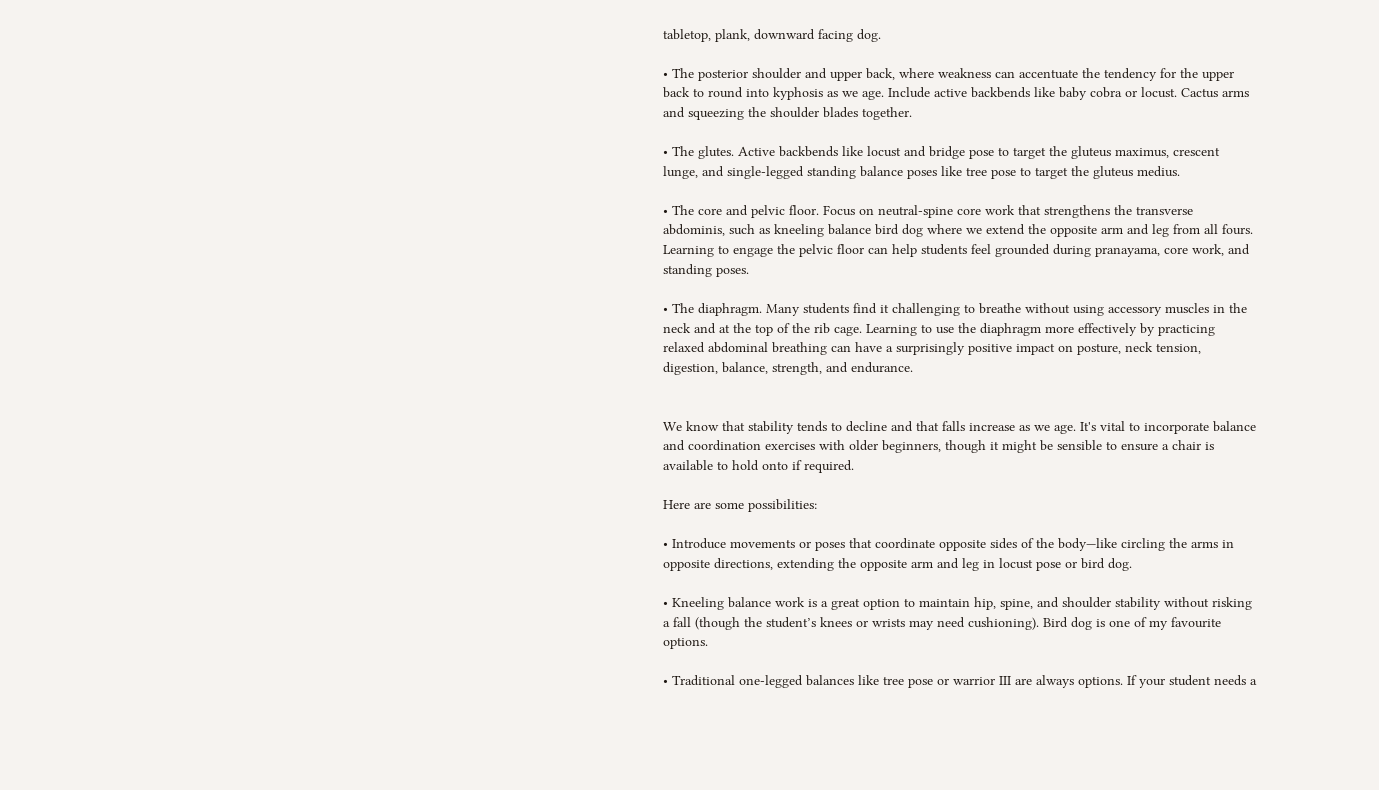tabletop, plank, downward facing dog.

• The posterior shoulder and upper back, where weakness can accentuate the tendency for the upper back to round into kyphosis as we age. Include active backbends like baby cobra or locust. Cactus arms and squeezing the shoulder blades together.

• The glutes. Active backbends like locust and bridge pose to target the gluteus maximus, crescent lunge, and single-legged standing balance poses like tree pose to target the gluteus medius.

• The core and pelvic floor. Focus on neutral-spine core work that strengthens the transverse abdominis, such as kneeling balance bird dog where we extend the opposite arm and leg from all fours. Learning to engage the pelvic floor can help students feel grounded during pranayama, core work, and standing poses.

• The diaphragm. Many students find it challenging to breathe without using accessory muscles in the neck and at the top of the rib cage. Learning to use the diaphragm more effectively by practicing relaxed abdominal breathing can have a surprisingly positive impact on posture, neck tension, digestion, balance, strength, and endurance.


We know that stability tends to decline and that falls increase as we age. It's vital to incorporate balance and coordination exercises with older beginners, though it might be sensible to ensure a chair is available to hold onto if required.

Here are some possibilities:

• Introduce movements or poses that coordinate opposite sides of the body—like circling the arms in opposite directions, extending the opposite arm and leg in locust pose or bird dog.

• Kneeling balance work is a great option to maintain hip, spine, and shoulder stability without risking a fall (though the student’s knees or wrists may need cushioning). Bird dog is one of my favourite options.

• Traditional one-legged balances like tree pose or warrior III are always options. If your student needs a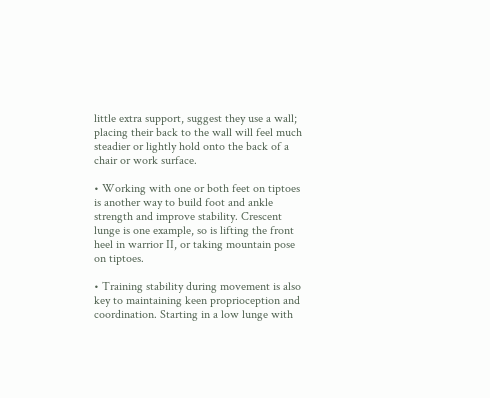little extra support, suggest they use a wall; placing their back to the wall will feel much steadier or lightly hold onto the back of a chair or work surface.

• Working with one or both feet on tiptoes is another way to build foot and ankle strength and improve stability. Crescent lunge is one example, so is lifting the front heel in warrior II, or taking mountain pose on tiptoes.

• Training stability during movement is also key to maintaining keen proprioception and coordination. Starting in a low lunge with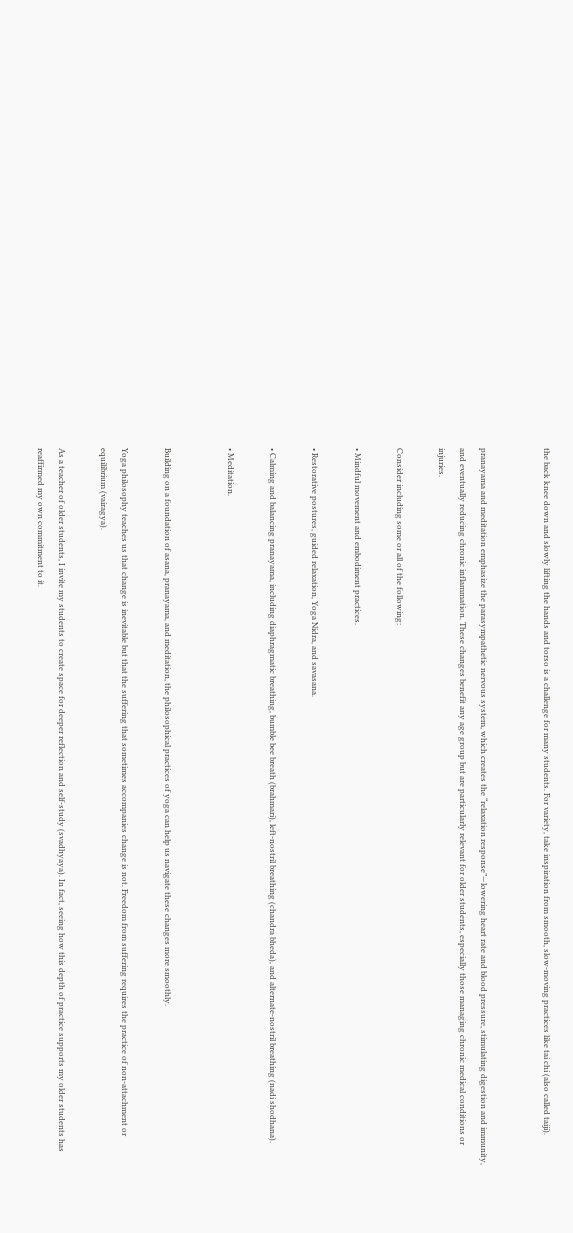the back knee down and slowly lifting the hands and torso is a challenge for many students. For variety, take inspiration from smooth, slow-moving practices like tai chi (also called taiji).


pranayama and meditation emphasize the parasympathetic nervous system, which creates the “relaxation response”—lowering heart rate and blood pressure, stimulating digestion and immunity, and eventually reducing chronic inflammation. These changes benefit any age group but are particularly relevant for older students, especially those managing chronic medical conditions or injuries.

Consider including some or all of the following:

• Mindful movement and embodiment practices.

• Restorative postures, guided relaxation, Yoga Nidra, and savasana.

• Calming and balancing pranayama, including diaphragmatic breathing, bumble bee breath (brahmari), left-nostril breathing (chandra bheda), and alternate-nostril breathing (nadi shodhana).

• Meditation.


Building on a foundation of asana, pranayama, and meditation, the philosophical practices of yoga can help us navigate these changes more smoothly.

Yoga philosophy teaches us that change is inevitable but that the suffering that sometimes accompanies change is not. Freedom from suffering requires the practice of non-attachment or equilibrium (vairagya).

As a teacher of older students, I invite my students to create space for deeper reflection and self-study (svadhyaya). In fact, seeing how this depth of practice supports my older students has reaffirmed my own commitment to it.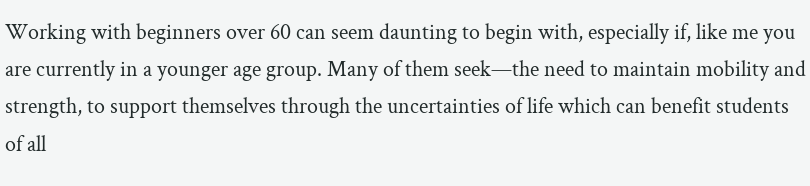Working with beginners over 60 can seem daunting to begin with, especially if, like me you are currently in a younger age group. Many of them seek—the need to maintain mobility and strength, to support themselves through the uncertainties of life which can benefit students of all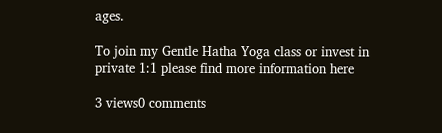ages.

To join my Gentle Hatha Yoga class or invest in private 1:1 please find more information here

3 views0 comments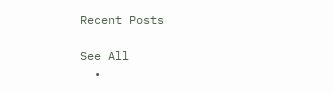Recent Posts

See All
  •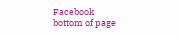Facebook
bottom of page